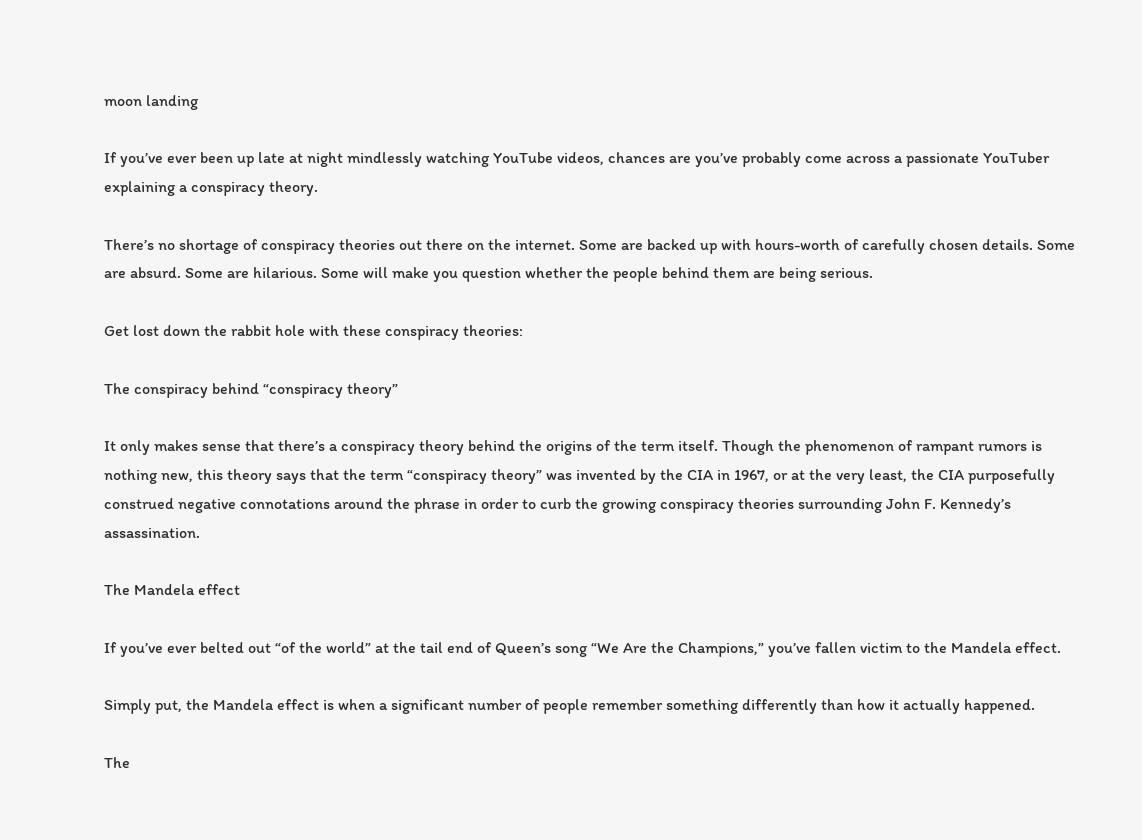moon landing

If you’ve ever been up late at night mindlessly watching YouTube videos, chances are you’ve probably come across a passionate YouTuber explaining a conspiracy theory.

There’s no shortage of conspiracy theories out there on the internet. Some are backed up with hours-worth of carefully chosen details. Some are absurd. Some are hilarious. Some will make you question whether the people behind them are being serious.

Get lost down the rabbit hole with these conspiracy theories:

The conspiracy behind “conspiracy theory”

It only makes sense that there’s a conspiracy theory behind the origins of the term itself. Though the phenomenon of rampant rumors is nothing new, this theory says that the term “conspiracy theory” was invented by the CIA in 1967, or at the very least, the CIA purposefully construed negative connotations around the phrase in order to curb the growing conspiracy theories surrounding John F. Kennedy’s assassination.

The Mandela effect

If you’ve ever belted out “of the world” at the tail end of Queen’s song “We Are the Champions,” you’ve fallen victim to the Mandela effect.

Simply put, the Mandela effect is when a significant number of people remember something differently than how it actually happened.

The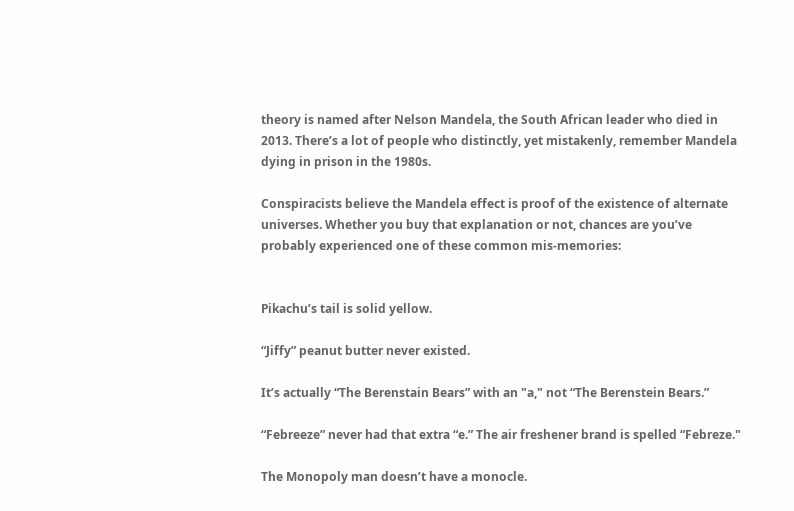theory is named after Nelson Mandela, the South African leader who died in 2013. There’s a lot of people who distinctly, yet mistakenly, remember Mandela dying in prison in the 1980s.

Conspiracists believe the Mandela effect is proof of the existence of alternate universes. Whether you buy that explanation or not, chances are you’ve probably experienced one of these common mis-memories:


Pikachu’s tail is solid yellow.

“Jiffy” peanut butter never existed.

It’s actually “The Berenstain Bears” with an "a," not “The Berenstein Bears.”

“Febreeze” never had that extra “e.” The air freshener brand is spelled “Febreze."

The Monopoly man doesn’t have a monocle.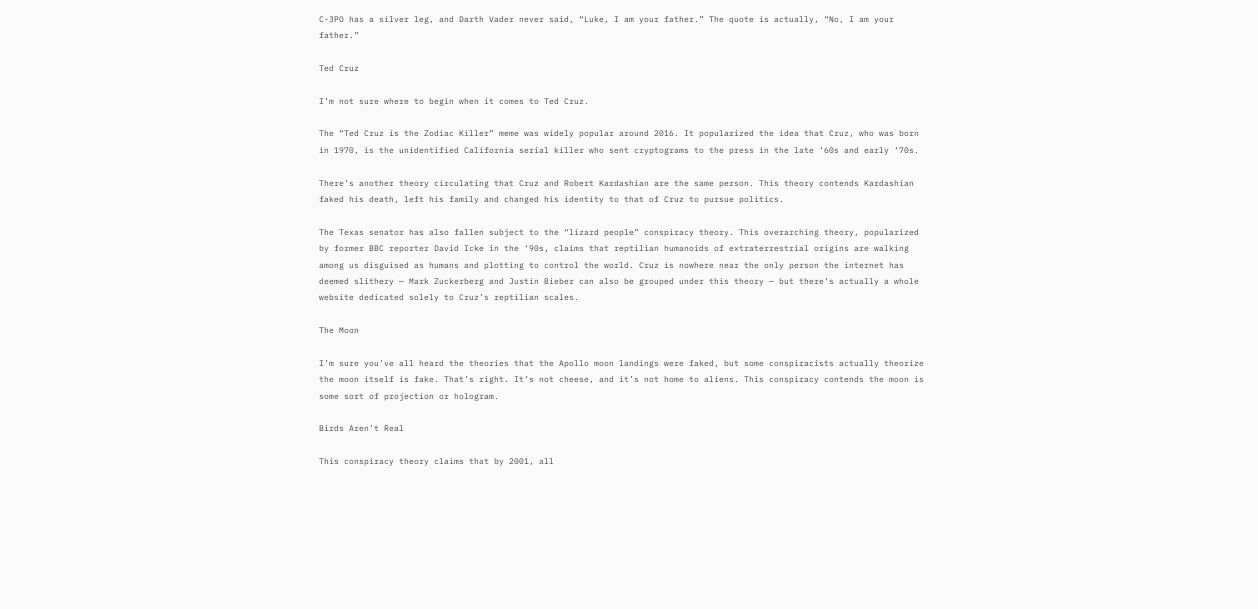C-3PO has a silver leg, and Darth Vader never said, “Luke, I am your father.” The quote is actually, “No, I am your father.”

Ted Cruz

I’m not sure where to begin when it comes to Ted Cruz.

The “Ted Cruz is the Zodiac Killer” meme was widely popular around 2016. It popularized the idea that Cruz, who was born in 1970, is the unidentified California serial killer who sent cryptograms to the press in the late ‘60s and early ‘70s.

There’s another theory circulating that Cruz and Robert Kardashian are the same person. This theory contends Kardashian faked his death, left his family and changed his identity to that of Cruz to pursue politics.

The Texas senator has also fallen subject to the “lizard people” conspiracy theory. This overarching theory, popularized by former BBC reporter David Icke in the ‘90s, claims that reptilian humanoids of extraterrestrial origins are walking among us disguised as humans and plotting to control the world. Cruz is nowhere near the only person the internet has deemed slithery — Mark Zuckerberg and Justin Bieber can also be grouped under this theory — but there’s actually a whole website dedicated solely to Cruz’s reptilian scales.

The Moon

I’m sure you’ve all heard the theories that the Apollo moon landings were faked, but some conspiracists actually theorize the moon itself is fake. That’s right. It’s not cheese, and it’s not home to aliens. This conspiracy contends the moon is some sort of projection or hologram.

Birds Aren’t Real

This conspiracy theory claims that by 2001, all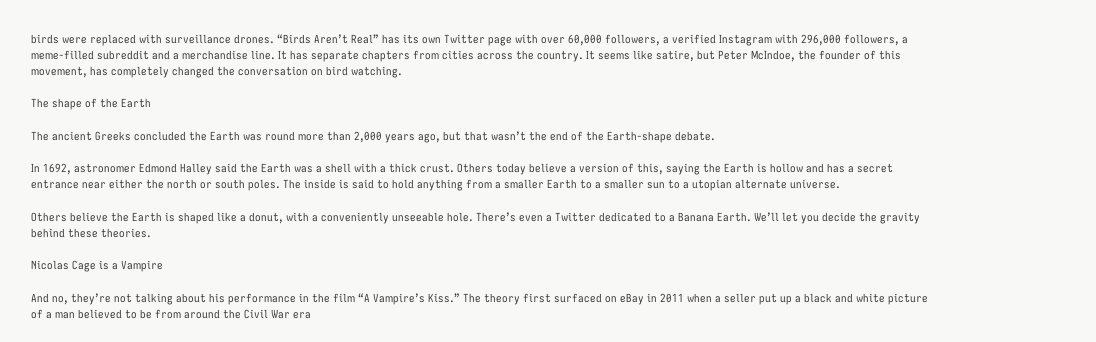birds were replaced with surveillance drones. “Birds Aren’t Real” has its own Twitter page with over 60,000 followers, a verified Instagram with 296,000 followers, a meme-filled subreddit and a merchandise line. It has separate chapters from cities across the country. It seems like satire, but Peter McIndoe, the founder of this movement, has completely changed the conversation on bird watching.

The shape of the Earth

The ancient Greeks concluded the Earth was round more than 2,000 years ago, but that wasn’t the end of the Earth-shape debate.

In 1692, astronomer Edmond Halley said the Earth was a shell with a thick crust. Others today believe a version of this, saying the Earth is hollow and has a secret entrance near either the north or south poles. The inside is said to hold anything from a smaller Earth to a smaller sun to a utopian alternate universe.

Others believe the Earth is shaped like a donut, with a conveniently unseeable hole. There’s even a Twitter dedicated to a Banana Earth. We’ll let you decide the gravity behind these theories.

Nicolas Cage is a Vampire

And no, they’re not talking about his performance in the film “A Vampire’s Kiss.” The theory first surfaced on eBay in 2011 when a seller put up a black and white picture of a man believed to be from around the Civil War era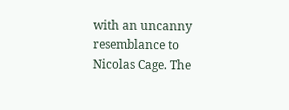with an uncanny resemblance to Nicolas Cage. The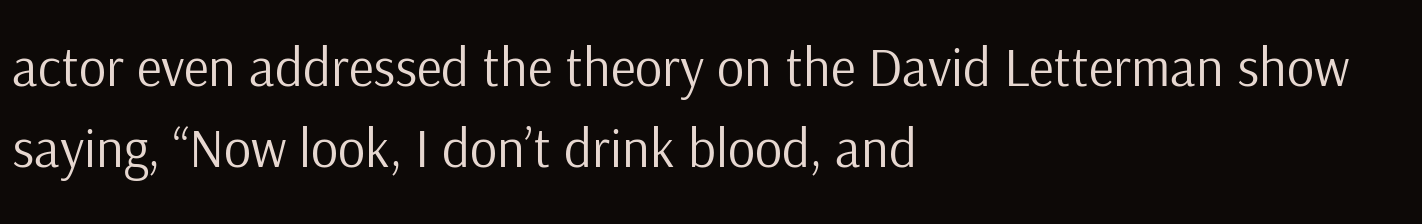actor even addressed the theory on the David Letterman show saying, “Now look, I don’t drink blood, and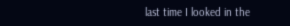last time I looked in the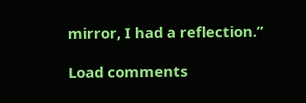mirror, I had a reflection.”

Load comments